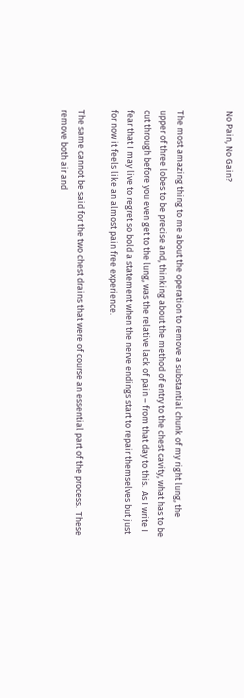No Pain, No Gain?


The most amazing thing to me about the operation to remove a substantial chunk of my right lung, the upper of three lobes to be precise and, thinking about the method of entry to the chest cavity, what has to be cut through before you even get to the lung, was the relative lack of pain – from that day to this.  As I write I fear that I may live to regret so bold a statement when the nerve endings start to repair themselves but just for now it feels like an almost pain free experience.

The same cannot be said for the two chest drains that were of course an essential part of the process.  These remove both air and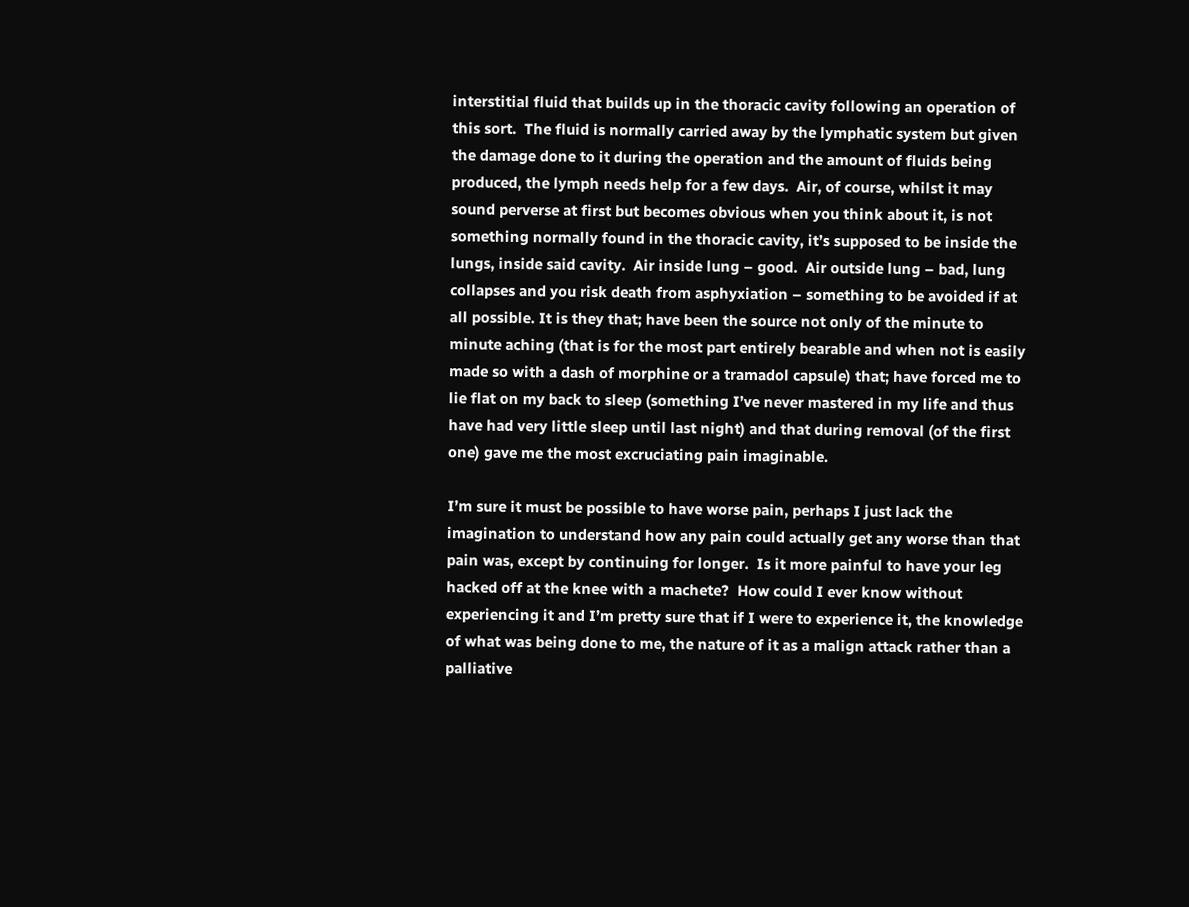interstitial fluid that builds up in the thoracic cavity following an operation of this sort.  The fluid is normally carried away by the lymphatic system but given the damage done to it during the operation and the amount of fluids being produced, the lymph needs help for a few days.  Air, of course, whilst it may sound perverse at first but becomes obvious when you think about it, is not something normally found in the thoracic cavity, it’s supposed to be inside the lungs, inside said cavity.  Air inside lung – good.  Air outside lung – bad, lung collapses and you risk death from asphyxiation – something to be avoided if at all possible. It is they that; have been the source not only of the minute to minute aching (that is for the most part entirely bearable and when not is easily made so with a dash of morphine or a tramadol capsule) that; have forced me to lie flat on my back to sleep (something I’ve never mastered in my life and thus have had very little sleep until last night) and that during removal (of the first one) gave me the most excruciating pain imaginable.

I’m sure it must be possible to have worse pain, perhaps I just lack the imagination to understand how any pain could actually get any worse than that pain was, except by continuing for longer.  Is it more painful to have your leg hacked off at the knee with a machete?  How could I ever know without experiencing it and I’m pretty sure that if I were to experience it, the knowledge of what was being done to me, the nature of it as a malign attack rather than a palliative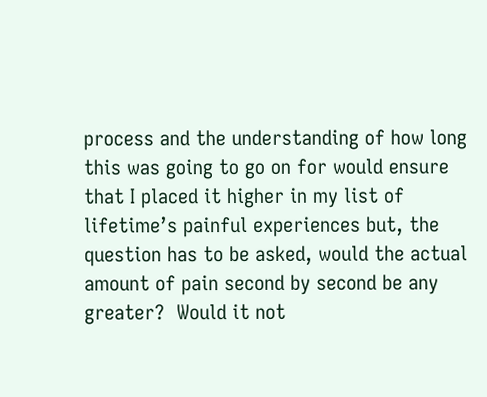process and the understanding of how long this was going to go on for would ensure that I placed it higher in my list of lifetime’s painful experiences but, the question has to be asked, would the actual amount of pain second by second be any greater?  Would it not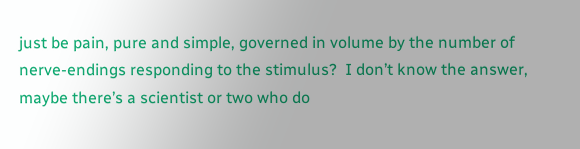just be pain, pure and simple, governed in volume by the number of nerve-endings responding to the stimulus?  I don’t know the answer, maybe there’s a scientist or two who do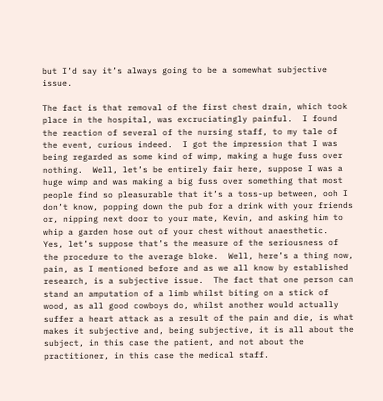but I’d say it’s always going to be a somewhat subjective issue.

The fact is that removal of the first chest drain, which took place in the hospital, was excruciatingly painful.  I found the reaction of several of the nursing staff, to my tale of the event, curious indeed.  I got the impression that I was being regarded as some kind of wimp, making a huge fuss over nothing.  Well, let’s be entirely fair here, suppose I was a huge wimp and was making a big fuss over something that most people find so pleasurable that it’s a toss-up between, ooh I don’t know, popping down the pub for a drink with your friends or, nipping next door to your mate, Kevin, and asking him to whip a garden hose out of your chest without anaesthetic.  Yes, let’s suppose that’s the measure of the seriousness of the procedure to the average bloke.  Well, here’s a thing now, pain, as I mentioned before and as we all know by established research, is a subjective issue.  The fact that one person can stand an amputation of a limb whilst biting on a stick of wood, as all good cowboys do, whilst another would actually suffer a heart attack as a result of the pain and die, is what makes it subjective and, being subjective, it is all about the subject, in this case the patient, and not about the practitioner, in this case the medical staff.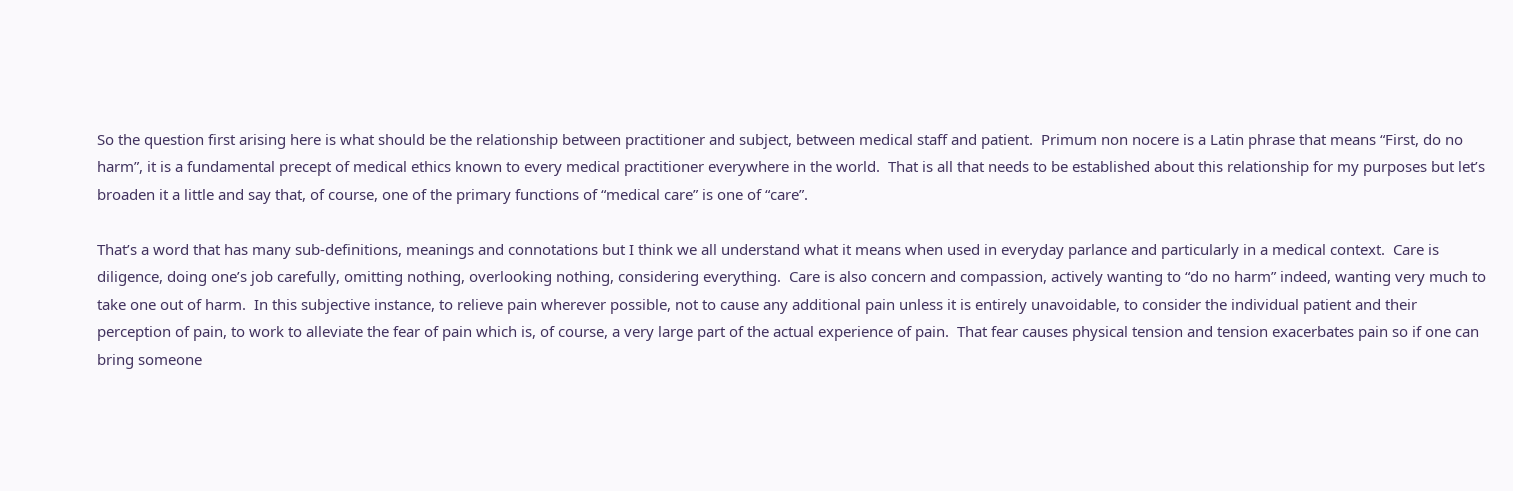So the question first arising here is what should be the relationship between practitioner and subject, between medical staff and patient.  Primum non nocere is a Latin phrase that means “First, do no harm”, it is a fundamental precept of medical ethics known to every medical practitioner everywhere in the world.  That is all that needs to be established about this relationship for my purposes but let’s broaden it a little and say that, of course, one of the primary functions of “medical care” is one of “care”.

That’s a word that has many sub-definitions, meanings and connotations but I think we all understand what it means when used in everyday parlance and particularly in a medical context.  Care is diligence, doing one’s job carefully, omitting nothing, overlooking nothing, considering everything.  Care is also concern and compassion, actively wanting to “do no harm” indeed, wanting very much to take one out of harm.  In this subjective instance, to relieve pain wherever possible, not to cause any additional pain unless it is entirely unavoidable, to consider the individual patient and their perception of pain, to work to alleviate the fear of pain which is, of course, a very large part of the actual experience of pain.  That fear causes physical tension and tension exacerbates pain so if one can bring someone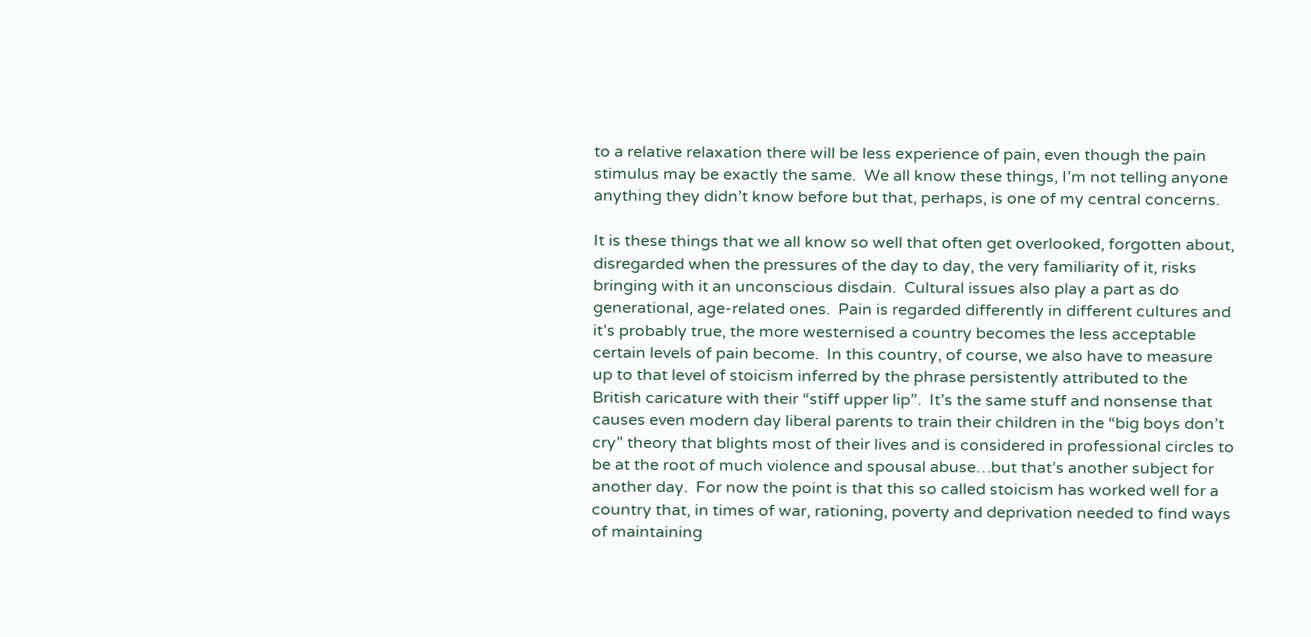to a relative relaxation there will be less experience of pain, even though the pain stimulus may be exactly the same.  We all know these things, I’m not telling anyone anything they didn’t know before but that, perhaps, is one of my central concerns.

It is these things that we all know so well that often get overlooked, forgotten about, disregarded when the pressures of the day to day, the very familiarity of it, risks bringing with it an unconscious disdain.  Cultural issues also play a part as do generational, age-related ones.  Pain is regarded differently in different cultures and it’s probably true, the more westernised a country becomes the less acceptable certain levels of pain become.  In this country, of course, we also have to measure up to that level of stoicism inferred by the phrase persistently attributed to the British caricature with their “stiff upper lip”.  It’s the same stuff and nonsense that causes even modern day liberal parents to train their children in the “big boys don’t cry” theory that blights most of their lives and is considered in professional circles to be at the root of much violence and spousal abuse…but that’s another subject for another day.  For now the point is that this so called stoicism has worked well for a country that, in times of war, rationing, poverty and deprivation needed to find ways of maintaining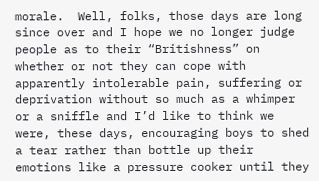morale.  Well, folks, those days are long since over and I hope we no longer judge people as to their “Britishness” on whether or not they can cope with apparently intolerable pain, suffering or deprivation without so much as a whimper or a sniffle and I’d like to think we were, these days, encouraging boys to shed a tear rather than bottle up their emotions like a pressure cooker until they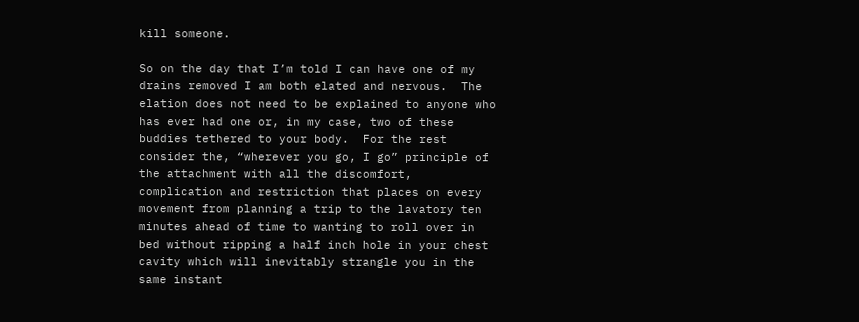kill someone.

So on the day that I’m told I can have one of my drains removed I am both elated and nervous.  The elation does not need to be explained to anyone who has ever had one or, in my case, two of these buddies tethered to your body.  For the rest consider the, “wherever you go, I go” principle of the attachment with all the discomfort, complication and restriction that places on every movement from planning a trip to the lavatory ten minutes ahead of time to wanting to roll over in bed without ripping a half inch hole in your chest cavity which will inevitably strangle you in the same instant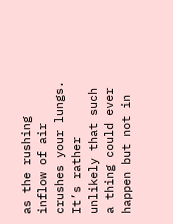as the rushing inflow of air crushes your lungs.  It’s rather unlikely that such a thing could ever happen but not in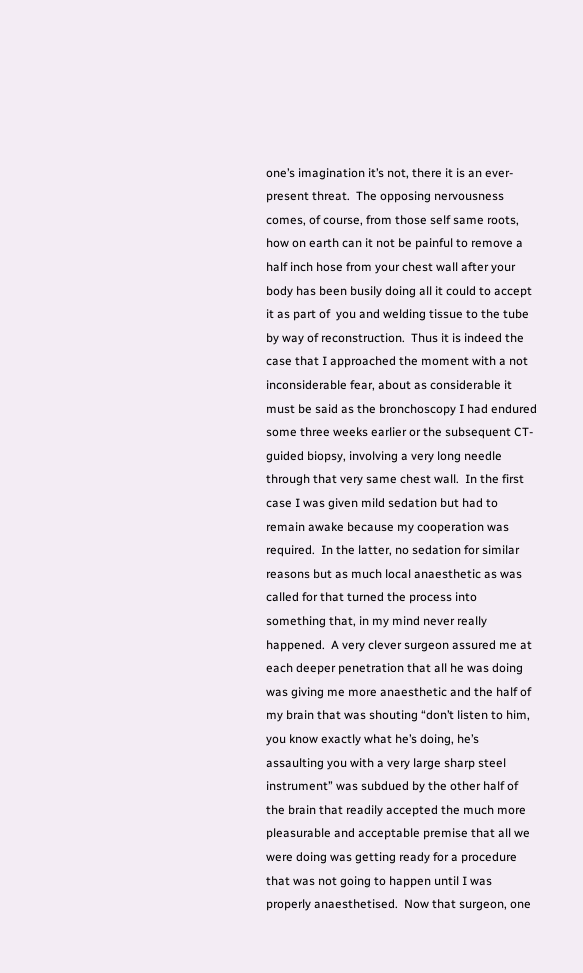one’s imagination it’s not, there it is an ever-present threat.  The opposing nervousness comes, of course, from those self same roots, how on earth can it not be painful to remove a half inch hose from your chest wall after your body has been busily doing all it could to accept it as part of  you and welding tissue to the tube by way of reconstruction.  Thus it is indeed the case that I approached the moment with a not inconsiderable fear, about as considerable it must be said as the bronchoscopy I had endured some three weeks earlier or the subsequent CT-guided biopsy, involving a very long needle through that very same chest wall.  In the first case I was given mild sedation but had to remain awake because my cooperation was required.  In the latter, no sedation for similar reasons but as much local anaesthetic as was called for that turned the process into something that, in my mind never really happened.  A very clever surgeon assured me at each deeper penetration that all he was doing was giving me more anaesthetic and the half of my brain that was shouting “don’t listen to him, you know exactly what he’s doing, he’s assaulting you with a very large sharp steel instrument” was subdued by the other half of the brain that readily accepted the much more pleasurable and acceptable premise that all we were doing was getting ready for a procedure that was not going to happen until I was properly anaesthetised.  Now that surgeon, one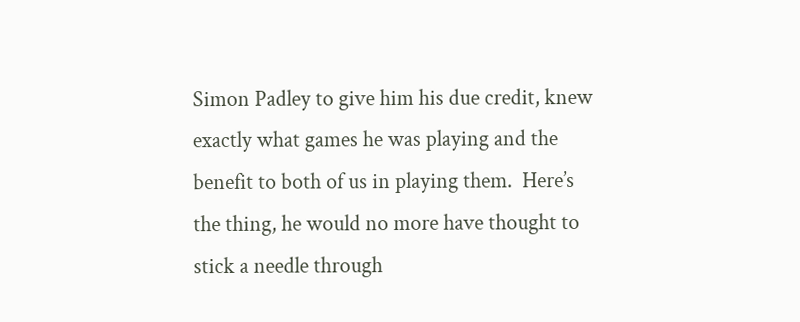Simon Padley to give him his due credit, knew exactly what games he was playing and the benefit to both of us in playing them.  Here’s the thing, he would no more have thought to stick a needle through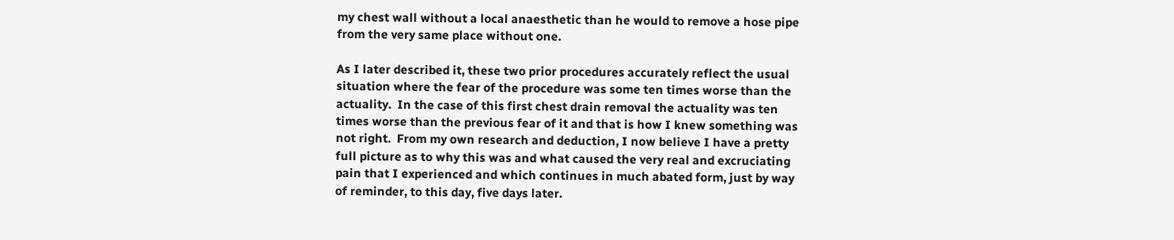my chest wall without a local anaesthetic than he would to remove a hose pipe from the very same place without one.

As I later described it, these two prior procedures accurately reflect the usual situation where the fear of the procedure was some ten times worse than the actuality.  In the case of this first chest drain removal the actuality was ten times worse than the previous fear of it and that is how I knew something was not right.  From my own research and deduction, I now believe I have a pretty full picture as to why this was and what caused the very real and excruciating pain that I experienced and which continues in much abated form, just by way of reminder, to this day, five days later.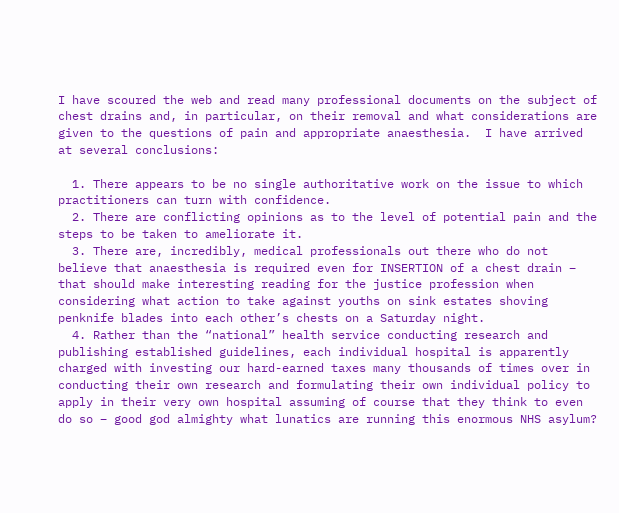I have scoured the web and read many professional documents on the subject of chest drains and, in particular, on their removal and what considerations are given to the questions of pain and appropriate anaesthesia.  I have arrived at several conclusions:

  1. There appears to be no single authoritative work on the issue to which practitioners can turn with confidence.
  2. There are conflicting opinions as to the level of potential pain and the steps to be taken to ameliorate it.
  3. There are, incredibly, medical professionals out there who do not believe that anaesthesia is required even for INSERTION of a chest drain – that should make interesting reading for the justice profession when considering what action to take against youths on sink estates shoving penknife blades into each other’s chests on a Saturday night.
  4. Rather than the “national” health service conducting research and publishing established guidelines, each individual hospital is apparently charged with investing our hard-earned taxes many thousands of times over in conducting their own research and formulating their own individual policy to apply in their very own hospital assuming of course that they think to even do so – good god almighty what lunatics are running this enormous NHS asylum?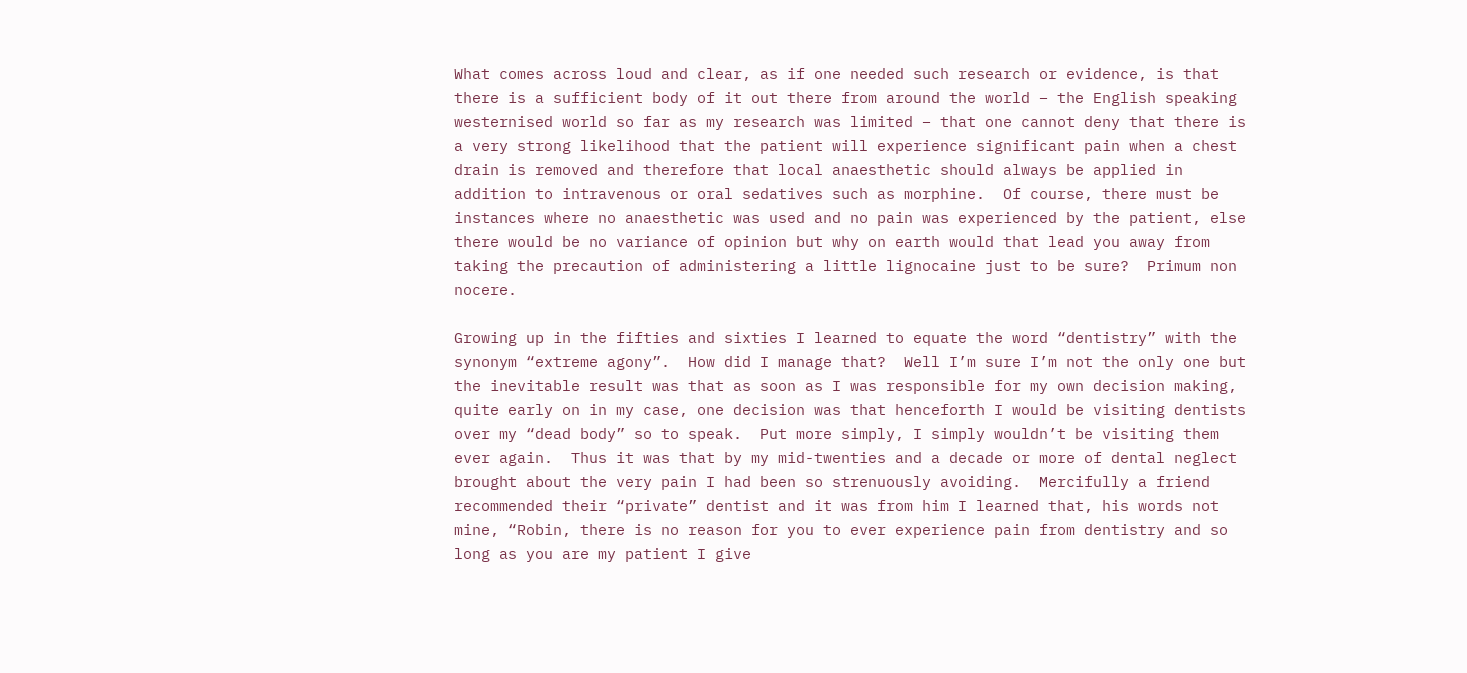What comes across loud and clear, as if one needed such research or evidence, is that there is a sufficient body of it out there from around the world – the English speaking westernised world so far as my research was limited – that one cannot deny that there is a very strong likelihood that the patient will experience significant pain when a chest drain is removed and therefore that local anaesthetic should always be applied in addition to intravenous or oral sedatives such as morphine.  Of course, there must be instances where no anaesthetic was used and no pain was experienced by the patient, else there would be no variance of opinion but why on earth would that lead you away from taking the precaution of administering a little lignocaine just to be sure?  Primum non nocere.

Growing up in the fifties and sixties I learned to equate the word “dentistry” with the synonym “extreme agony”.  How did I manage that?  Well I’m sure I’m not the only one but the inevitable result was that as soon as I was responsible for my own decision making, quite early on in my case, one decision was that henceforth I would be visiting dentists over my “dead body” so to speak.  Put more simply, I simply wouldn’t be visiting them ever again.  Thus it was that by my mid-twenties and a decade or more of dental neglect brought about the very pain I had been so strenuously avoiding.  Mercifully a friend recommended their “private” dentist and it was from him I learned that, his words not mine, “Robin, there is no reason for you to ever experience pain from dentistry and so long as you are my patient I give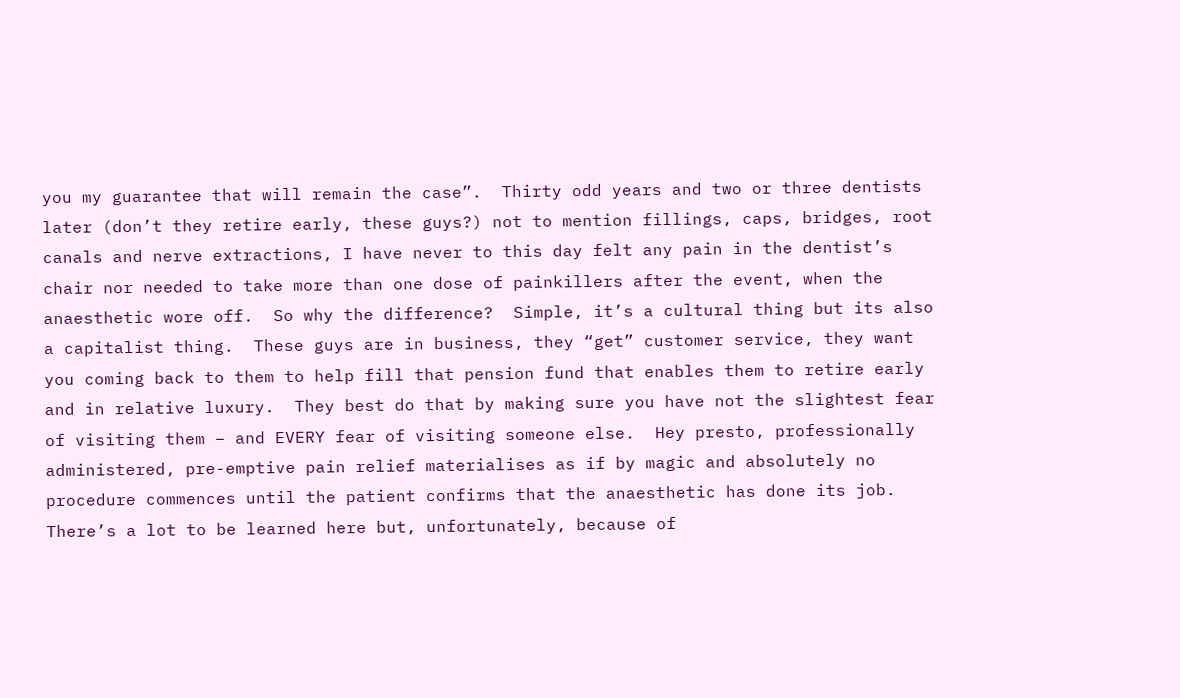you my guarantee that will remain the case”.  Thirty odd years and two or three dentists later (don’t they retire early, these guys?) not to mention fillings, caps, bridges, root canals and nerve extractions, I have never to this day felt any pain in the dentist’s chair nor needed to take more than one dose of painkillers after the event, when the anaesthetic wore off.  So why the difference?  Simple, it’s a cultural thing but its also a capitalist thing.  These guys are in business, they “get” customer service, they want you coming back to them to help fill that pension fund that enables them to retire early and in relative luxury.  They best do that by making sure you have not the slightest fear of visiting them – and EVERY fear of visiting someone else.  Hey presto, professionally administered, pre-emptive pain relief materialises as if by magic and absolutely no procedure commences until the patient confirms that the anaesthetic has done its job.  There’s a lot to be learned here but, unfortunately, because of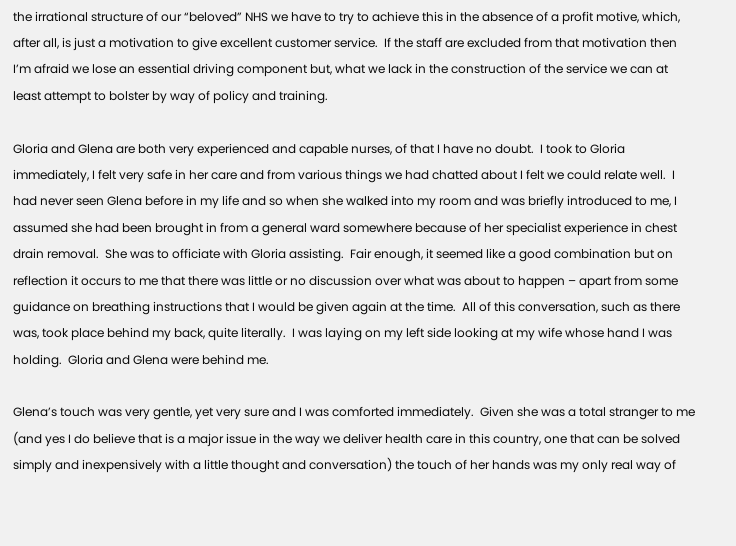the irrational structure of our “beloved” NHS we have to try to achieve this in the absence of a profit motive, which, after all, is just a motivation to give excellent customer service.  If the staff are excluded from that motivation then I’m afraid we lose an essential driving component but, what we lack in the construction of the service we can at least attempt to bolster by way of policy and training.

Gloria and Glena are both very experienced and capable nurses, of that I have no doubt.  I took to Gloria immediately, I felt very safe in her care and from various things we had chatted about I felt we could relate well.  I had never seen Glena before in my life and so when she walked into my room and was briefly introduced to me, I assumed she had been brought in from a general ward somewhere because of her specialist experience in chest drain removal.  She was to officiate with Gloria assisting.  Fair enough, it seemed like a good combination but on reflection it occurs to me that there was little or no discussion over what was about to happen – apart from some guidance on breathing instructions that I would be given again at the time.  All of this conversation, such as there was, took place behind my back, quite literally.  I was laying on my left side looking at my wife whose hand I was holding.  Gloria and Glena were behind me.

Glena’s touch was very gentle, yet very sure and I was comforted immediately.  Given she was a total stranger to me (and yes I do believe that is a major issue in the way we deliver health care in this country, one that can be solved simply and inexpensively with a little thought and conversation) the touch of her hands was my only real way of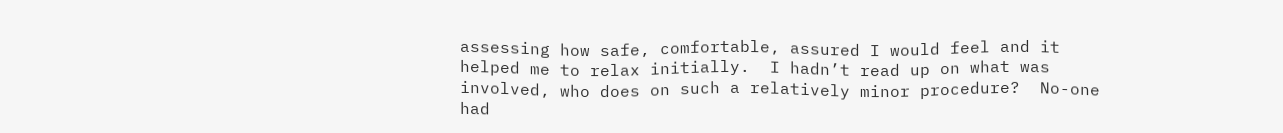assessing how safe, comfortable, assured I would feel and it helped me to relax initially.  I hadn’t read up on what was involved, who does on such a relatively minor procedure?  No-one had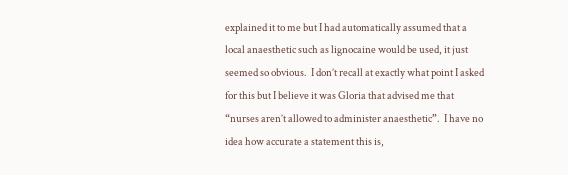explained it to me but I had automatically assumed that a local anaesthetic such as lignocaine would be used, it just seemed so obvious.  I don’t recall at exactly what point I asked for this but I believe it was Gloria that advised me that “nurses aren’t allowed to administer anaesthetic”.  I have no idea how accurate a statement this is,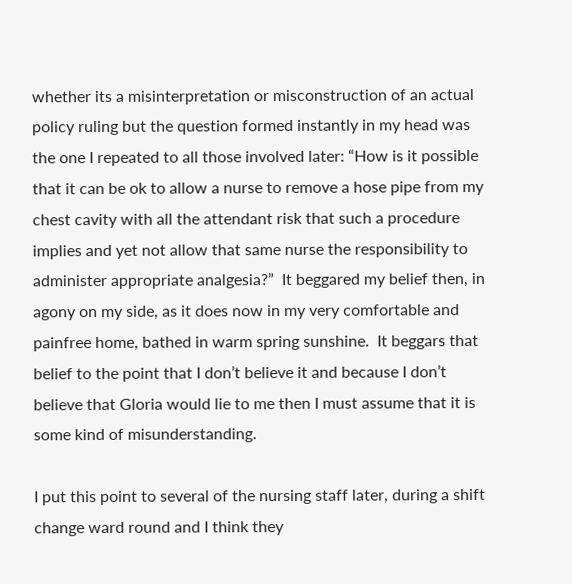whether its a misinterpretation or misconstruction of an actual policy ruling but the question formed instantly in my head was the one I repeated to all those involved later: “How is it possible that it can be ok to allow a nurse to remove a hose pipe from my chest cavity with all the attendant risk that such a procedure implies and yet not allow that same nurse the responsibility to administer appropriate analgesia?”  It beggared my belief then, in agony on my side, as it does now in my very comfortable and painfree home, bathed in warm spring sunshine.  It beggars that belief to the point that I don’t believe it and because I don’t believe that Gloria would lie to me then I must assume that it is some kind of misunderstanding.

I put this point to several of the nursing staff later, during a shift change ward round and I think they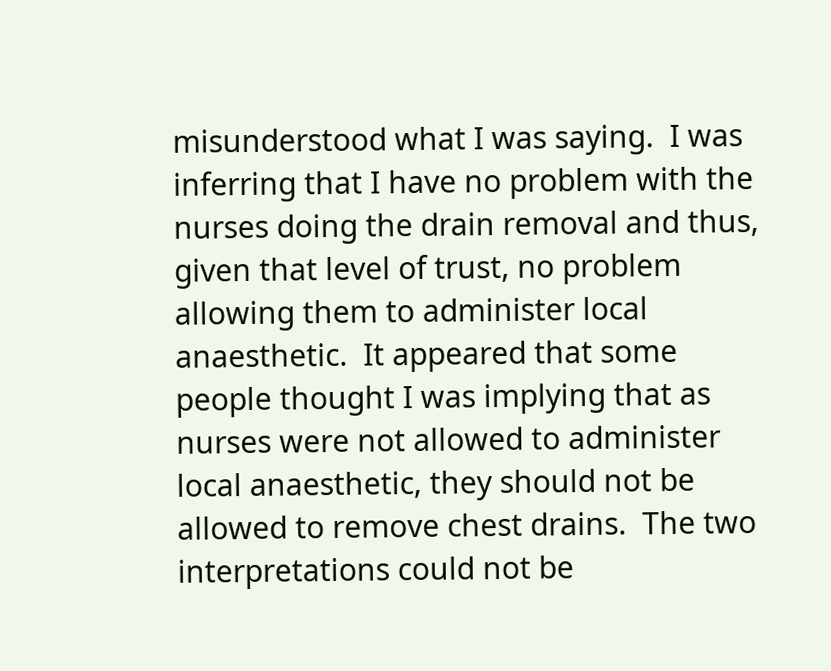misunderstood what I was saying.  I was inferring that I have no problem with the nurses doing the drain removal and thus, given that level of trust, no problem allowing them to administer local anaesthetic.  It appeared that some people thought I was implying that as nurses were not allowed to administer local anaesthetic, they should not be allowed to remove chest drains.  The two interpretations could not be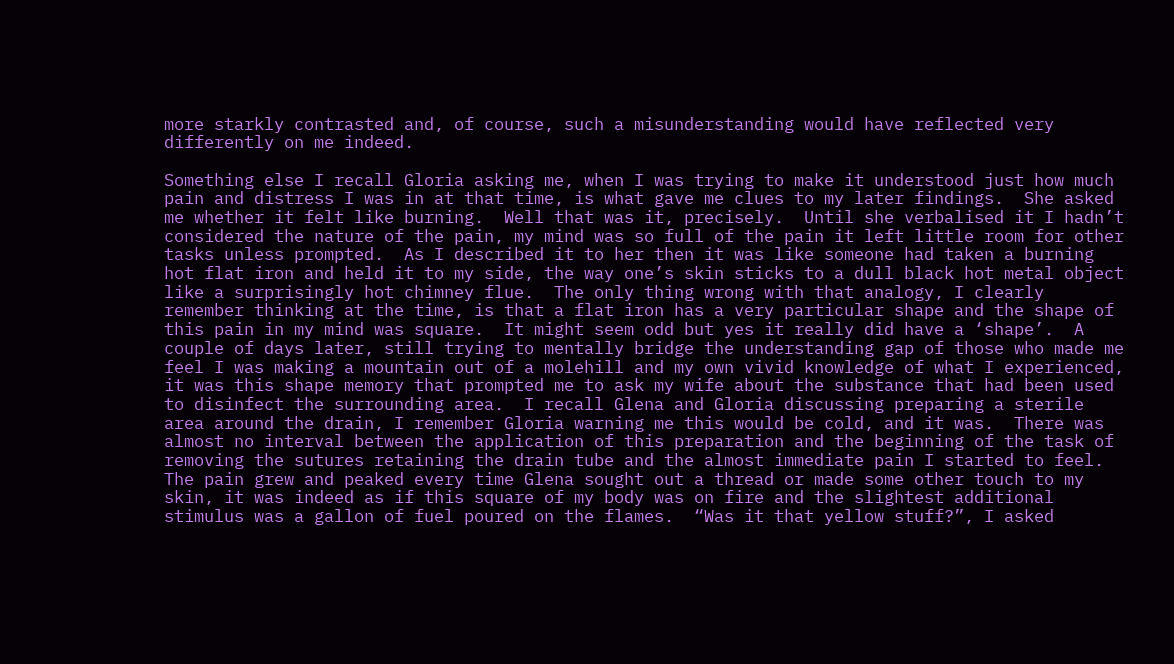more starkly contrasted and, of course, such a misunderstanding would have reflected very differently on me indeed.

Something else I recall Gloria asking me, when I was trying to make it understood just how much pain and distress I was in at that time, is what gave me clues to my later findings.  She asked me whether it felt like burning.  Well that was it, precisely.  Until she verbalised it I hadn’t considered the nature of the pain, my mind was so full of the pain it left little room for other tasks unless prompted.  As I described it to her then it was like someone had taken a burning hot flat iron and held it to my side, the way one’s skin sticks to a dull black hot metal object like a surprisingly hot chimney flue.  The only thing wrong with that analogy, I clearly remember thinking at the time, is that a flat iron has a very particular shape and the shape of this pain in my mind was square.  It might seem odd but yes it really did have a ‘shape’.  A couple of days later, still trying to mentally bridge the understanding gap of those who made me feel I was making a mountain out of a molehill and my own vivid knowledge of what I experienced, it was this shape memory that prompted me to ask my wife about the substance that had been used to disinfect the surrounding area.  I recall Glena and Gloria discussing preparing a sterile area around the drain, I remember Gloria warning me this would be cold, and it was.  There was almost no interval between the application of this preparation and the beginning of the task of removing the sutures retaining the drain tube and the almost immediate pain I started to feel.  The pain grew and peaked every time Glena sought out a thread or made some other touch to my skin, it was indeed as if this square of my body was on fire and the slightest additional stimulus was a gallon of fuel poured on the flames.  “Was it that yellow stuff?”, I asked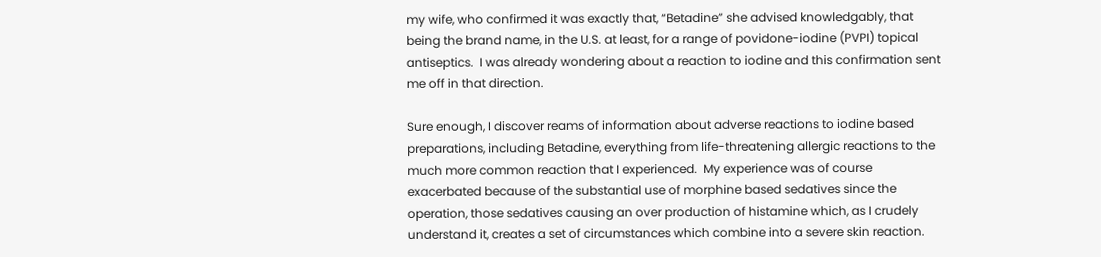my wife, who confirmed it was exactly that, “Betadine” she advised knowledgably, that being the brand name, in the U.S. at least, for a range of povidone-iodine (PVPI) topical antiseptics.  I was already wondering about a reaction to iodine and this confirmation sent me off in that direction.

Sure enough, I discover reams of information about adverse reactions to iodine based preparations, including Betadine, everything from life-threatening allergic reactions to the much more common reaction that I experienced.  My experience was of course exacerbated because of the substantial use of morphine based sedatives since the operation, those sedatives causing an over production of histamine which, as I crudely understand it, creates a set of circumstances which combine into a severe skin reaction.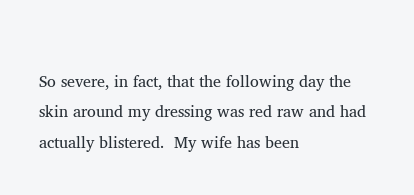So severe, in fact, that the following day the skin around my dressing was red raw and had actually blistered.  My wife has been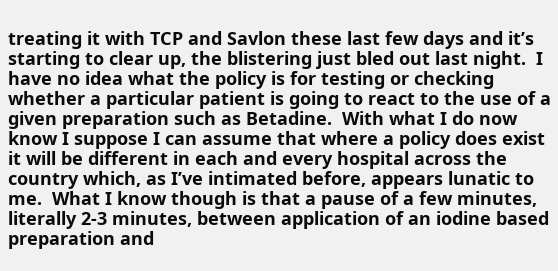treating it with TCP and Savlon these last few days and it’s starting to clear up, the blistering just bled out last night.  I have no idea what the policy is for testing or checking whether a particular patient is going to react to the use of a given preparation such as Betadine.  With what I do now know I suppose I can assume that where a policy does exist it will be different in each and every hospital across the country which, as I’ve intimated before, appears lunatic to me.  What I know though is that a pause of a few minutes, literally 2-3 minutes, between application of an iodine based preparation and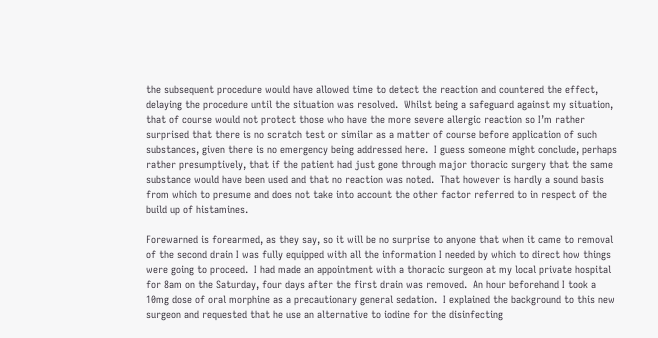the subsequent procedure would have allowed time to detect the reaction and countered the effect, delaying the procedure until the situation was resolved.  Whilst being a safeguard against my situation, that of course would not protect those who have the more severe allergic reaction so I’m rather surprised that there is no scratch test or similar as a matter of course before application of such substances, given there is no emergency being addressed here.  I guess someone might conclude, perhaps rather presumptively, that if the patient had just gone through major thoracic surgery that the same substance would have been used and that no reaction was noted.  That however is hardly a sound basis from which to presume and does not take into account the other factor referred to in respect of the build up of histamines.

Forewarned is forearmed, as they say, so it will be no surprise to anyone that when it came to removal of the second drain I was fully equipped with all the information I needed by which to direct how things were going to proceed.  I had made an appointment with a thoracic surgeon at my local private hospital for 8am on the Saturday, four days after the first drain was removed.  An hour beforehand I took a 10mg dose of oral morphine as a precautionary general sedation.  I explained the background to this new surgeon and requested that he use an alternative to iodine for the disinfecting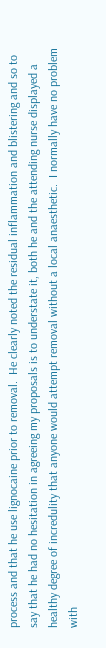process and that he use lignocaine prior to removal.  He clearly noted the residual inflammation and blistering and so to say that he had no hesitation in agreeing my proposals is to understate it, both he and the attending nurse displayed a healthy degree of incredulity that anyone would attempt removal without a local anaesthetic.  I normally have no problem with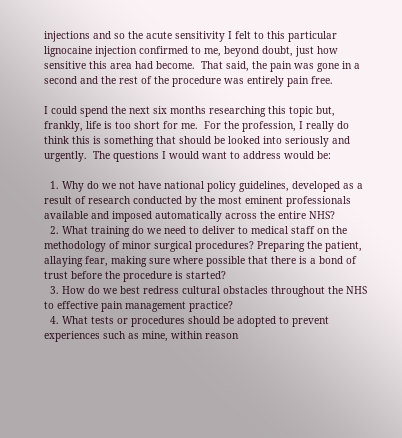injections and so the acute sensitivity I felt to this particular lignocaine injection confirmed to me, beyond doubt, just how sensitive this area had become.  That said, the pain was gone in a second and the rest of the procedure was entirely pain free.

I could spend the next six months researching this topic but, frankly, life is too short for me.  For the profession, I really do think this is something that should be looked into seriously and urgently.  The questions I would want to address would be:

  1. Why do we not have national policy guidelines, developed as a result of research conducted by the most eminent professionals available and imposed automatically across the entire NHS?
  2. What training do we need to deliver to medical staff on the methodology of minor surgical procedures? Preparing the patient, allaying fear, making sure where possible that there is a bond of trust before the procedure is started?
  3. How do we best redress cultural obstacles throughout the NHS to effective pain management practice?
  4. What tests or procedures should be adopted to prevent experiences such as mine, within reason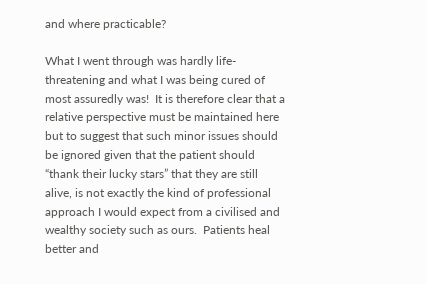and where practicable?

What I went through was hardly life-threatening and what I was being cured of most assuredly was!  It is therefore clear that a relative perspective must be maintained here but to suggest that such minor issues should be ignored given that the patient should “thank their lucky stars” that they are still alive, is not exactly the kind of professional approach I would expect from a civilised and wealthy society such as ours.  Patients heal better and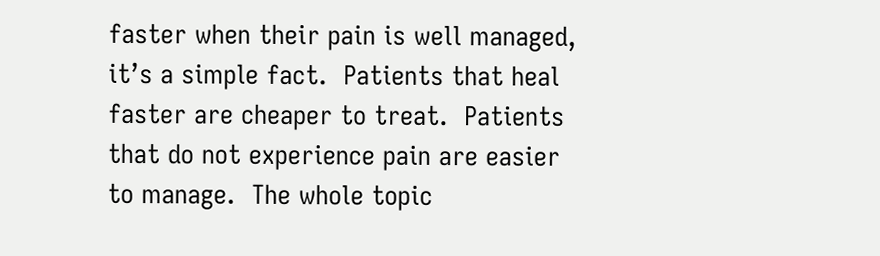faster when their pain is well managed, it’s a simple fact.  Patients that heal faster are cheaper to treat.  Patients that do not experience pain are easier to manage.  The whole topic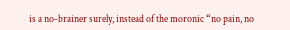is a no-brainer surely, instead of the moronic “no pain, no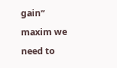gain” maxim we need to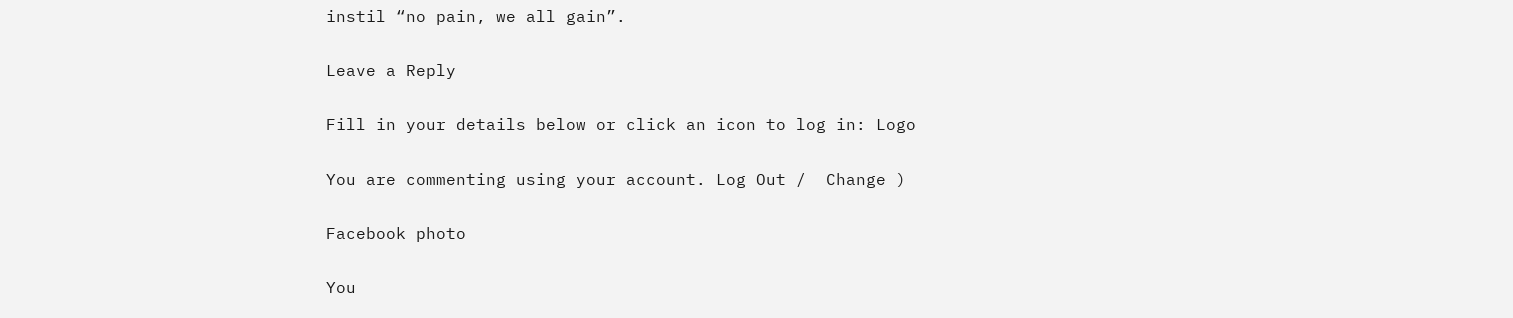instil “no pain, we all gain”.

Leave a Reply

Fill in your details below or click an icon to log in: Logo

You are commenting using your account. Log Out /  Change )

Facebook photo

You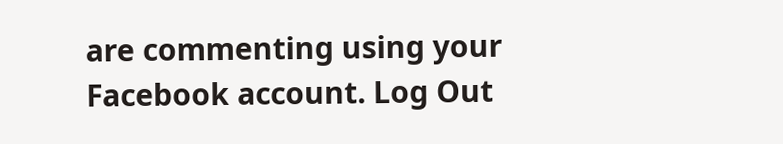are commenting using your Facebook account. Log Out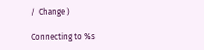/  Change )

Connecting to %s